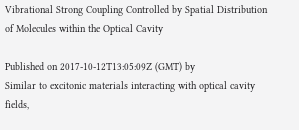Vibrational Strong Coupling Controlled by Spatial Distribution of Molecules within the Optical Cavity

Published on 2017-10-12T13:05:09Z (GMT) by
Similar to excitonic materials interacting with optical cavity fields,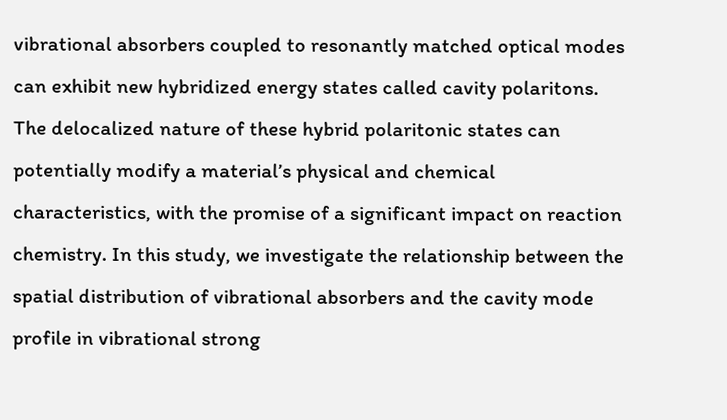vibrational absorbers coupled to resonantly matched optical modes can exhibit new hybridized energy states called cavity polaritons. The delocalized nature of these hybrid polaritonic states can potentially modify a material’s physical and chemical characteristics, with the promise of a significant impact on reaction chemistry. In this study, we investigate the relationship between the spatial distribution of vibrational absorbers and the cavity mode profile in vibrational strong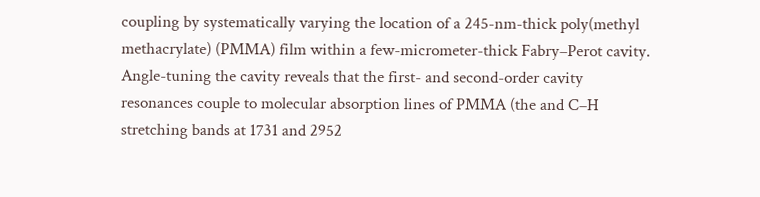coupling by systematically varying the location of a 245-nm-thick poly(methyl methacrylate) (PMMA) film within a few-micrometer-thick Fabry–Perot cavity. Angle-tuning the cavity reveals that the first- and second-order cavity resonances couple to molecular absorption lines of PMMA (the and C–H stretching bands at 1731 and 2952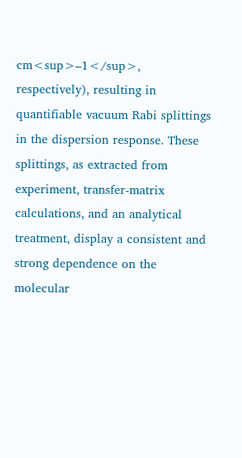cm<sup>–1</sup>, respectively), resulting in quantifiable vacuum Rabi splittings in the dispersion response. These splittings, as extracted from experiment, transfer-matrix calculations, and an analytical treatment, display a consistent and strong dependence on the molecular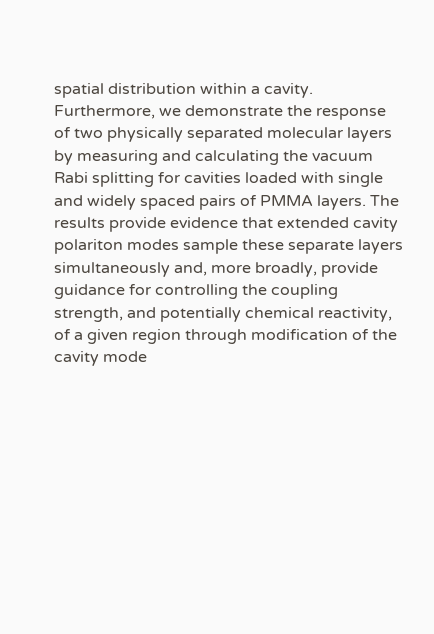spatial distribution within a cavity. Furthermore, we demonstrate the response of two physically separated molecular layers by measuring and calculating the vacuum Rabi splitting for cavities loaded with single and widely spaced pairs of PMMA layers. The results provide evidence that extended cavity polariton modes sample these separate layers simultaneously and, more broadly, provide guidance for controlling the coupling strength, and potentially chemical reactivity, of a given region through modification of the cavity mode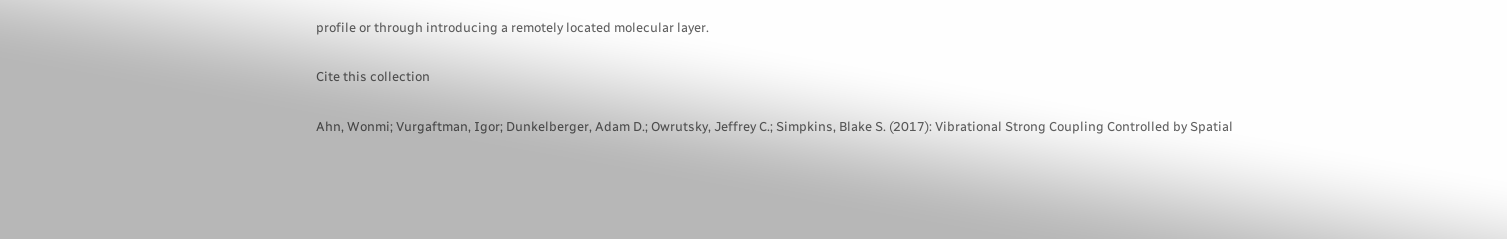profile or through introducing a remotely located molecular layer.

Cite this collection

Ahn, Wonmi; Vurgaftman, Igor; Dunkelberger, Adam D.; Owrutsky, Jeffrey C.; Simpkins, Blake S. (2017): Vibrational Strong Coupling Controlled by Spatial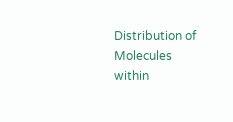Distribution of Molecules within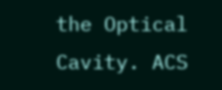the Optical Cavity. ACS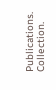Publications. Collection.